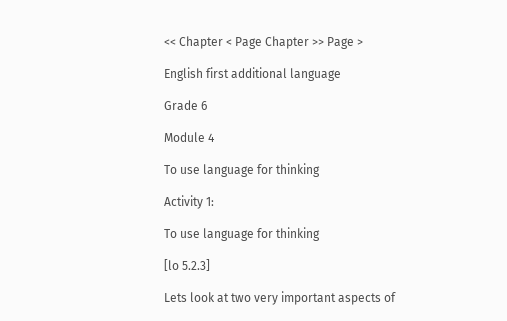<< Chapter < Page Chapter >> Page >

English first additional language

Grade 6

Module 4

To use language for thinking

Activity 1:

To use language for thinking

[lo 5.2.3]

Lets look at two very important aspects of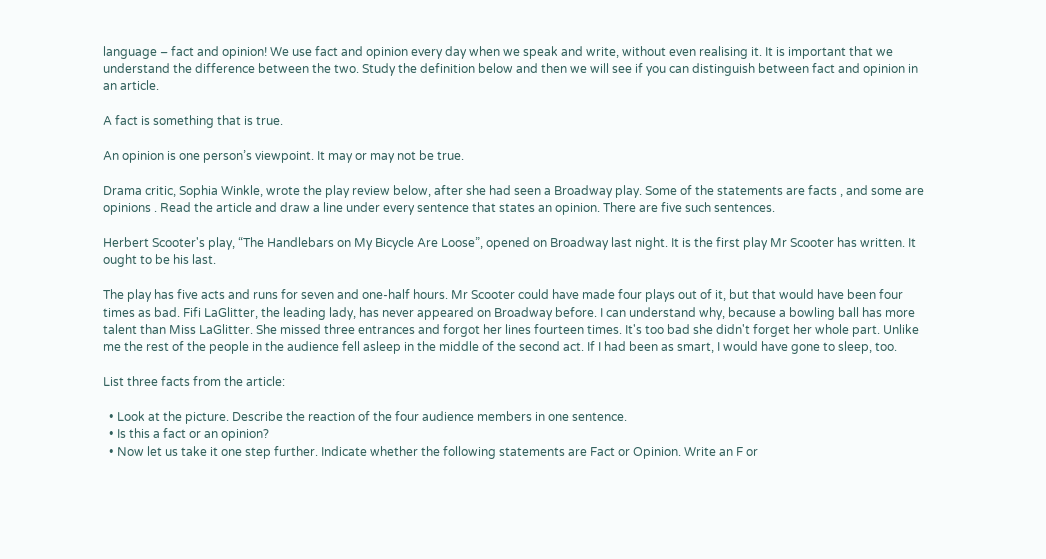language – fact and opinion! We use fact and opinion every day when we speak and write, without even realising it. It is important that we understand the difference between the two. Study the definition below and then we will see if you can distinguish between fact and opinion in an article.

A fact is something that is true.

An opinion is one person’s viewpoint. It may or may not be true.

Drama critic, Sophia Winkle, wrote the play review below, after she had seen a Broadway play. Some of the statements are facts , and some are opinions . Read the article and draw a line under every sentence that states an opinion. There are five such sentences.

Herbert Scooter's play, “The Handlebars on My Bicycle Are Loose”, opened on Broadway last night. It is the first play Mr Scooter has written. It ought to be his last.

The play has five acts and runs for seven and one-half hours. Mr Scooter could have made four plays out of it, but that would have been four times as bad. Fifi LaGlitter, the leading lady, has never appeared on Broadway before. I can understand why, because a bowling ball has more talent than Miss LaGlitter. She missed three entrances and forgot her lines fourteen times. It's too bad she didn't forget her whole part. Unlike me the rest of the people in the audience fell asleep in the middle of the second act. If I had been as smart, I would have gone to sleep, too.

List three facts from the article:

  • Look at the picture. Describe the reaction of the four audience members in one sentence.
  • Is this a fact or an opinion?
  • Now let us take it one step further. Indicate whether the following statements are Fact or Opinion. Write an F or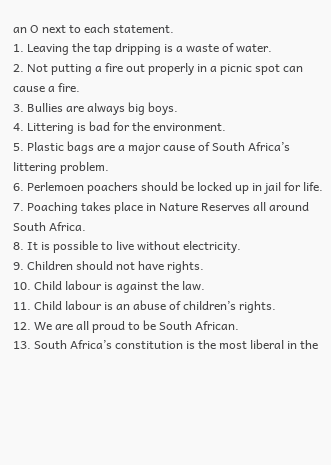an O next to each statement.
1. Leaving the tap dripping is a waste of water.
2. Not putting a fire out properly in a picnic spot can cause a fire.
3. Bullies are always big boys.
4. Littering is bad for the environment.
5. Plastic bags are a major cause of South Africa’s littering problem.
6. Perlemoen poachers should be locked up in jail for life.
7. Poaching takes place in Nature Reserves all around South Africa.
8. It is possible to live without electricity.
9. Children should not have rights.
10. Child labour is against the law.
11. Child labour is an abuse of children’s rights.
12. We are all proud to be South African.
13. South Africa’s constitution is the most liberal in the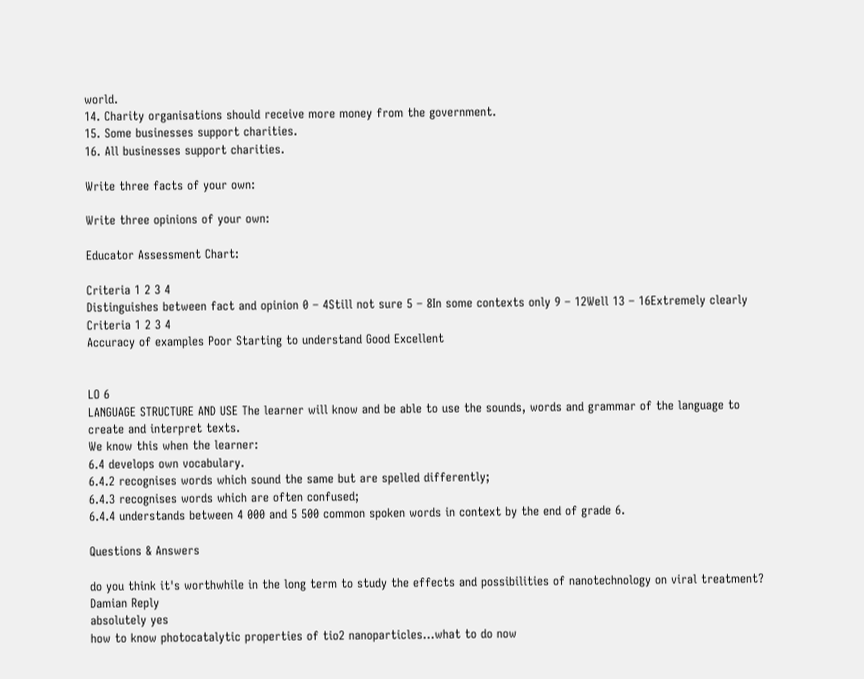world.
14. Charity organisations should receive more money from the government.
15. Some businesses support charities.
16. All businesses support charities.

Write three facts of your own:

Write three opinions of your own:

Educator Assessment Chart:

Criteria 1 2 3 4
Distinguishes between fact and opinion 0 – 4Still not sure 5 – 8In some contexts only 9 – 12Well 13 – 16Extremely clearly
Criteria 1 2 3 4
Accuracy of examples Poor Starting to understand Good Excellent


LO 6
LANGUAGE STRUCTURE AND USE The learner will know and be able to use the sounds, words and grammar of the language to create and interpret texts.
We know this when the learner:
6.4 develops own vocabulary.
6.4.2 recognises words which sound the same but are spelled differently;
6.4.3 recognises words which are often confused;
6.4.4 understands between 4 000 and 5 500 common spoken words in context by the end of grade 6.

Questions & Answers

do you think it's worthwhile in the long term to study the effects and possibilities of nanotechnology on viral treatment?
Damian Reply
absolutely yes
how to know photocatalytic properties of tio2 nanoparticles...what to do now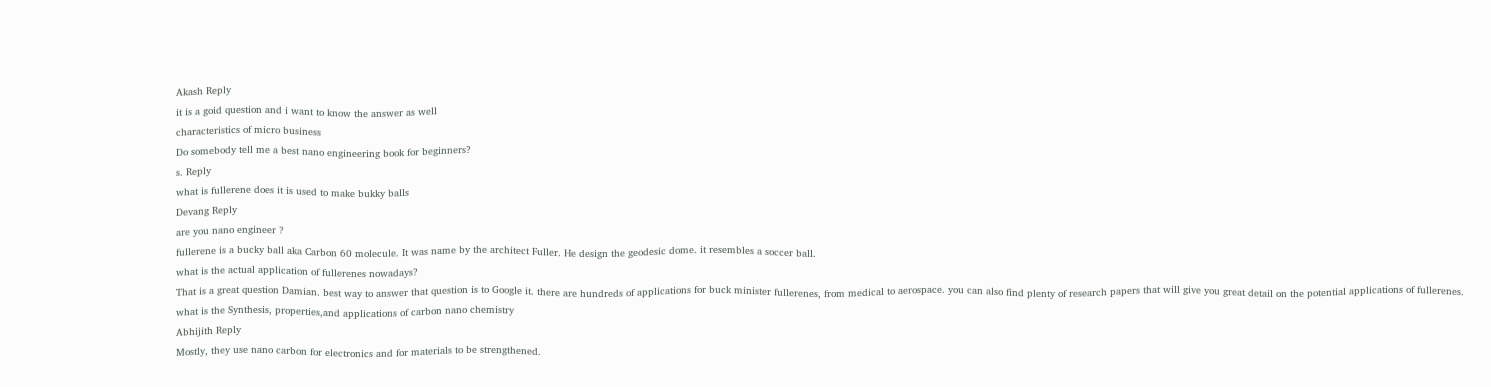Akash Reply
it is a goid question and i want to know the answer as well
characteristics of micro business
Do somebody tell me a best nano engineering book for beginners?
s. Reply
what is fullerene does it is used to make bukky balls
Devang Reply
are you nano engineer ?
fullerene is a bucky ball aka Carbon 60 molecule. It was name by the architect Fuller. He design the geodesic dome. it resembles a soccer ball.
what is the actual application of fullerenes nowadays?
That is a great question Damian. best way to answer that question is to Google it. there are hundreds of applications for buck minister fullerenes, from medical to aerospace. you can also find plenty of research papers that will give you great detail on the potential applications of fullerenes.
what is the Synthesis, properties,and applications of carbon nano chemistry
Abhijith Reply
Mostly, they use nano carbon for electronics and for materials to be strengthened.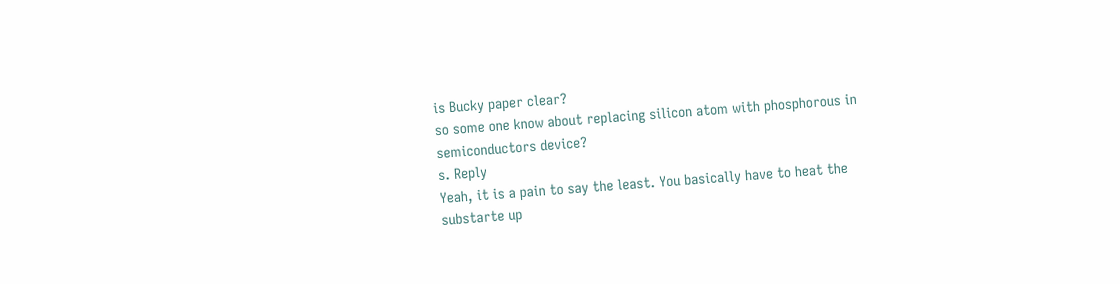is Bucky paper clear?
so some one know about replacing silicon atom with phosphorous in semiconductors device?
s. Reply
Yeah, it is a pain to say the least. You basically have to heat the substarte up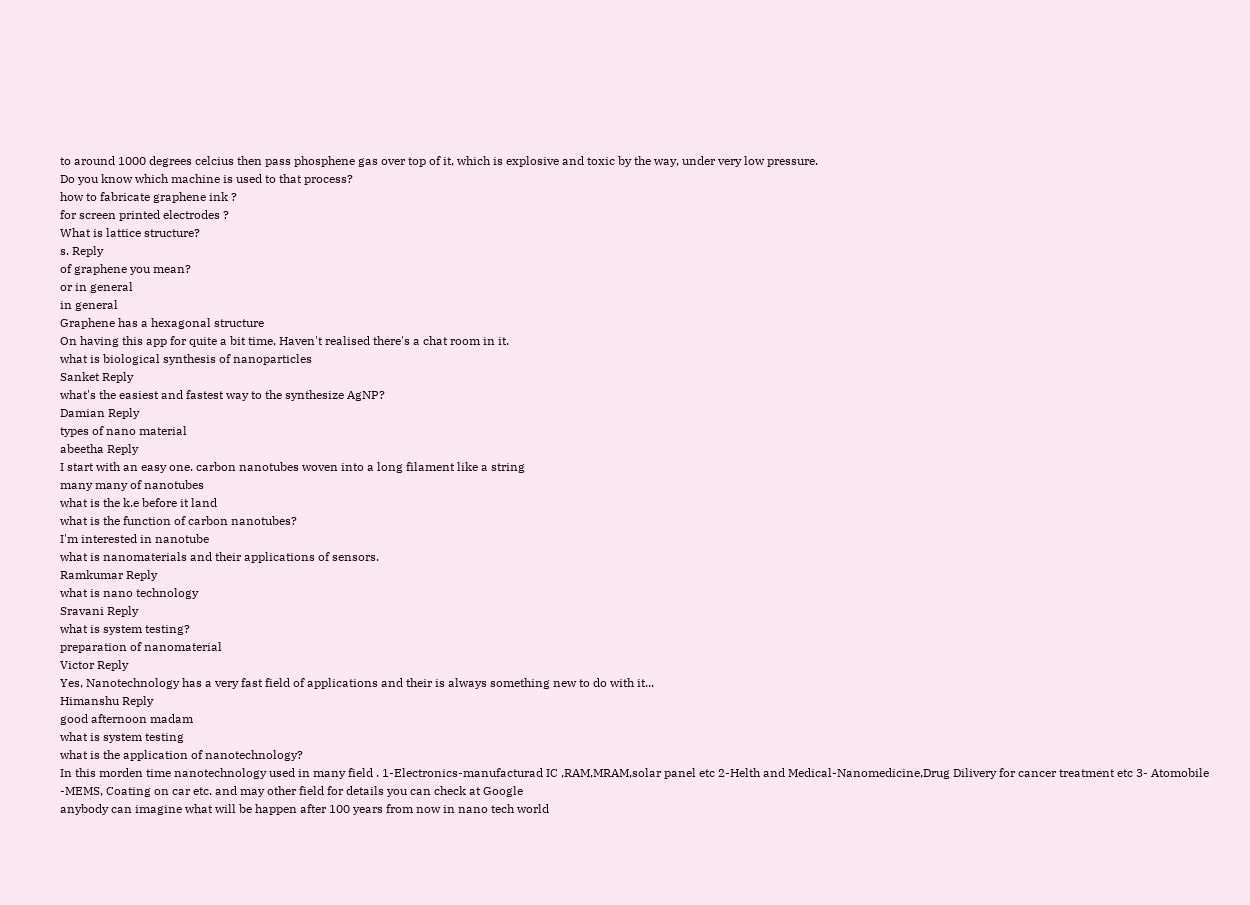to around 1000 degrees celcius then pass phosphene gas over top of it, which is explosive and toxic by the way, under very low pressure.
Do you know which machine is used to that process?
how to fabricate graphene ink ?
for screen printed electrodes ?
What is lattice structure?
s. Reply
of graphene you mean?
or in general
in general
Graphene has a hexagonal structure
On having this app for quite a bit time, Haven't realised there's a chat room in it.
what is biological synthesis of nanoparticles
Sanket Reply
what's the easiest and fastest way to the synthesize AgNP?
Damian Reply
types of nano material
abeetha Reply
I start with an easy one. carbon nanotubes woven into a long filament like a string
many many of nanotubes
what is the k.e before it land
what is the function of carbon nanotubes?
I'm interested in nanotube
what is nanomaterials and their applications of sensors.
Ramkumar Reply
what is nano technology
Sravani Reply
what is system testing?
preparation of nanomaterial
Victor Reply
Yes, Nanotechnology has a very fast field of applications and their is always something new to do with it...
Himanshu Reply
good afternoon madam
what is system testing
what is the application of nanotechnology?
In this morden time nanotechnology used in many field . 1-Electronics-manufacturad IC ,RAM,MRAM,solar panel etc 2-Helth and Medical-Nanomedicine,Drug Dilivery for cancer treatment etc 3- Atomobile -MEMS, Coating on car etc. and may other field for details you can check at Google
anybody can imagine what will be happen after 100 years from now in nano tech world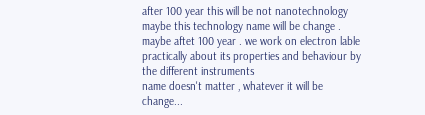after 100 year this will be not nanotechnology maybe this technology name will be change . maybe aftet 100 year . we work on electron lable practically about its properties and behaviour by the different instruments
name doesn't matter , whatever it will be change...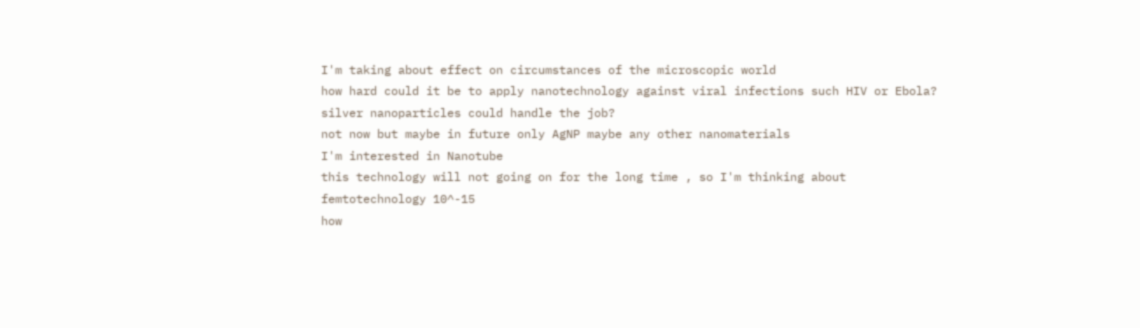I'm taking about effect on circumstances of the microscopic world
how hard could it be to apply nanotechnology against viral infections such HIV or Ebola?
silver nanoparticles could handle the job?
not now but maybe in future only AgNP maybe any other nanomaterials
I'm interested in Nanotube
this technology will not going on for the long time , so I'm thinking about femtotechnology 10^-15
how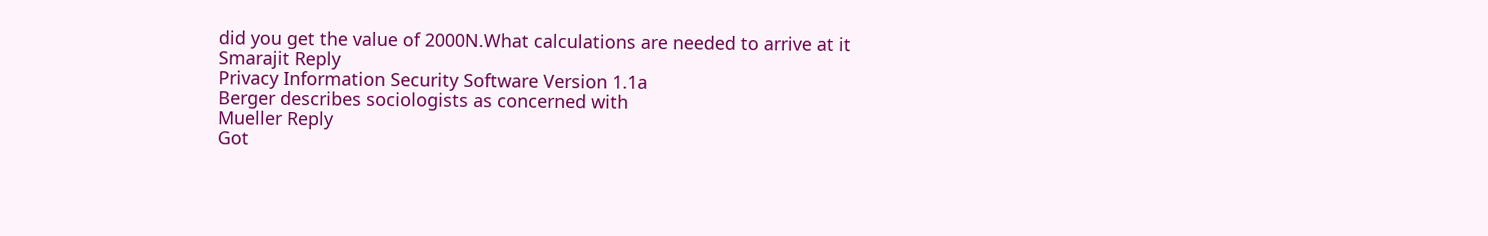did you get the value of 2000N.What calculations are needed to arrive at it
Smarajit Reply
Privacy Information Security Software Version 1.1a
Berger describes sociologists as concerned with
Mueller Reply
Got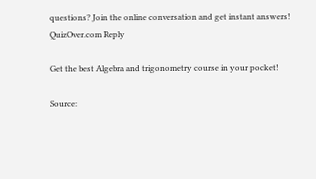questions? Join the online conversation and get instant answers!
QuizOver.com Reply

Get the best Algebra and trigonometry course in your pocket!

Source: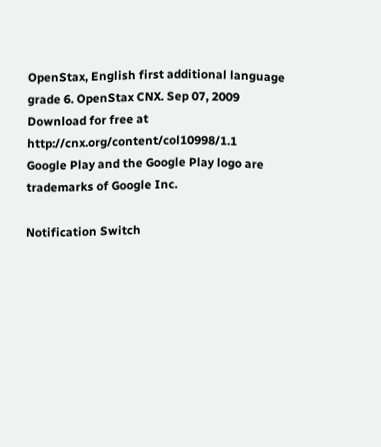OpenStax, English first additional language grade 6. OpenStax CNX. Sep 07, 2009 Download for free at http://cnx.org/content/col10998/1.1
Google Play and the Google Play logo are trademarks of Google Inc.

Notification Switch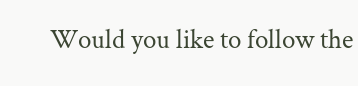Would you like to follow the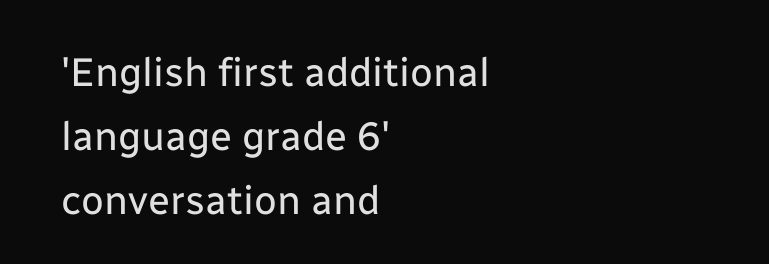'English first additional language grade 6' conversation and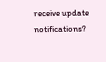receive update notifications?